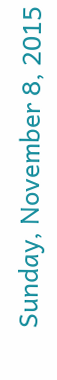Sunday, November 8, 2015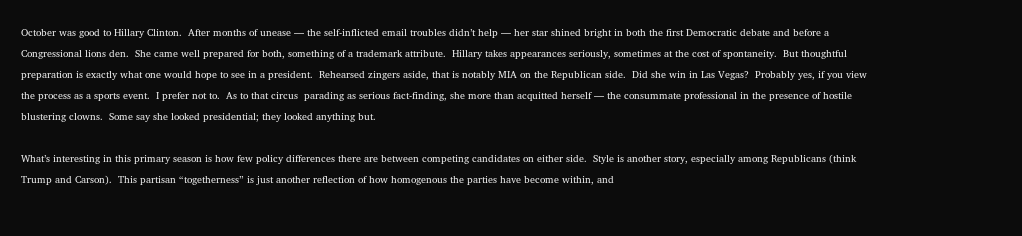October was good to Hillary Clinton.  After months of unease — the self-inflicted email troubles didn’t help — her star shined bright in both the first Democratic debate and before a Congressional lions den.  She came well prepared for both, something of a trademark attribute.  Hillary takes appearances seriously, sometimes at the cost of spontaneity.  But thoughtful preparation is exactly what one would hope to see in a president.  Rehearsed zingers aside, that is notably MIA on the Republican side.  Did she win in Las Vegas?  Probably yes, if you view the process as a sports event.  I prefer not to.  As to that circus  parading as serious fact-finding, she more than acquitted herself — the consummate professional in the presence of hostile blustering clowns.  Some say she looked presidential; they looked anything but.

What’s interesting in this primary season is how few policy differences there are between competing candidates on either side.  Style is another story, especially among Republicans (think Trump and Carson).  This partisan “togetherness” is just another reflection of how homogenous the parties have become within, and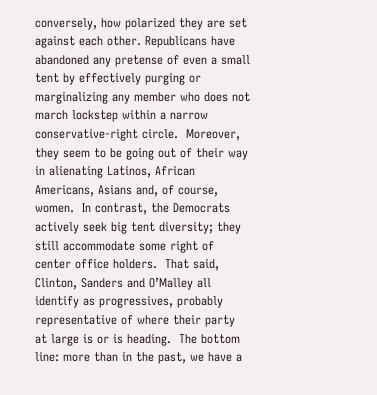conversely, how polarized they are set against each other. Republicans have abandoned any pretense of even a small tent by effectively purging or marginalizing any member who does not march lockstep within a narrow conservative-right circle.  Moreover, they seem to be going out of their way in alienating Latinos, African Americans, Asians and, of course, women.  In contrast, the Democrats actively seek big tent diversity; they still accommodate some right of center office holders.  That said, Clinton, Sanders and O’Malley all identify as progressives, probably representative of where their party at large is or is heading.  The bottom line: more than in the past, we have a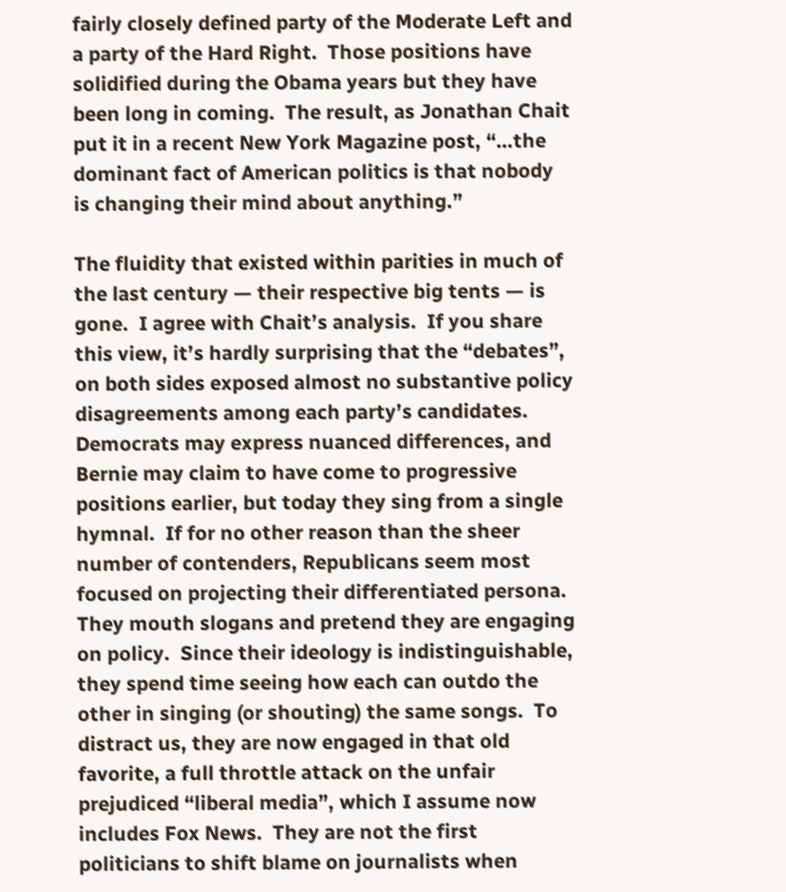fairly closely defined party of the Moderate Left and a party of the Hard Right.  Those positions have solidified during the Obama years but they have been long in coming.  The result, as Jonathan Chait put it in a recent New York Magazine post, “…the dominant fact of American politics is that nobody is changing their mind about anything.”

The fluidity that existed within parities in much of the last century — their respective big tents — is gone.  I agree with Chait’s analysis.  If you share this view, it’s hardly surprising that the “debates”, on both sides exposed almost no substantive policy disagreements among each party’s candidates.  Democrats may express nuanced differences, and Bernie may claim to have come to progressive positions earlier, but today they sing from a single hymnal.  If for no other reason than the sheer number of contenders, Republicans seem most focused on projecting their differentiated persona.  They mouth slogans and pretend they are engaging on policy.  Since their ideology is indistinguishable, they spend time seeing how each can outdo the other in singing (or shouting) the same songs.  To distract us, they are now engaged in that old favorite, a full throttle attack on the unfair prejudiced “liberal media”, which I assume now includes Fox News.  They are not the first politicians to shift blame on journalists when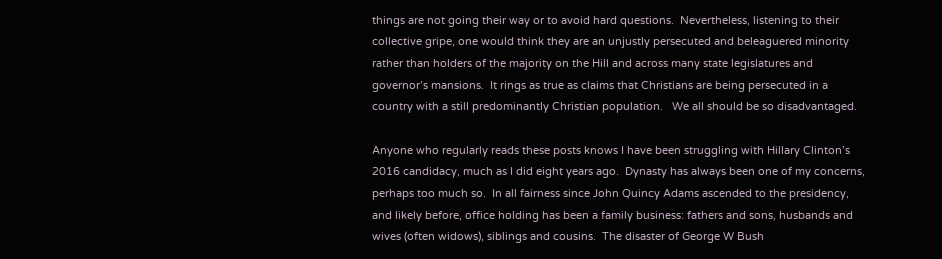things are not going their way or to avoid hard questions.  Nevertheless, listening to their collective gripe, one would think they are an unjustly persecuted and beleaguered minority rather than holders of the majority on the Hill and across many state legislatures and governor’s mansions.  It rings as true as claims that Christians are being persecuted in a country with a still predominantly Christian population.   We all should be so disadvantaged.

Anyone who regularly reads these posts knows I have been struggling with Hillary Clinton’s 2016 candidacy, much as I did eight years ago.  Dynasty has always been one of my concerns, perhaps too much so.  In all fairness since John Quincy Adams ascended to the presidency, and likely before, office holding has been a family business: fathers and sons, husbands and wives (often widows), siblings and cousins.  The disaster of George W Bush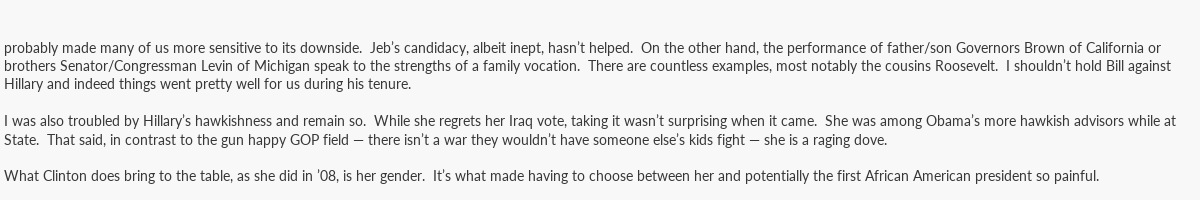probably made many of us more sensitive to its downside.  Jeb’s candidacy, albeit inept, hasn’t helped.  On the other hand, the performance of father/son Governors Brown of California or brothers Senator/Congressman Levin of Michigan speak to the strengths of a family vocation.  There are countless examples, most notably the cousins Roosevelt.  I shouldn’t hold Bill against Hillary and indeed things went pretty well for us during his tenure.

I was also troubled by Hillary’s hawkishness and remain so.  While she regrets her Iraq vote, taking it wasn’t surprising when it came.  She was among Obama’s more hawkish advisors while at State.  That said, in contrast to the gun happy GOP field — there isn’t a war they wouldn’t have someone else’s kids fight — she is a raging dove.

What Clinton does bring to the table, as she did in ’08, is her gender.  It’s what made having to choose between her and potentially the first African American president so painful.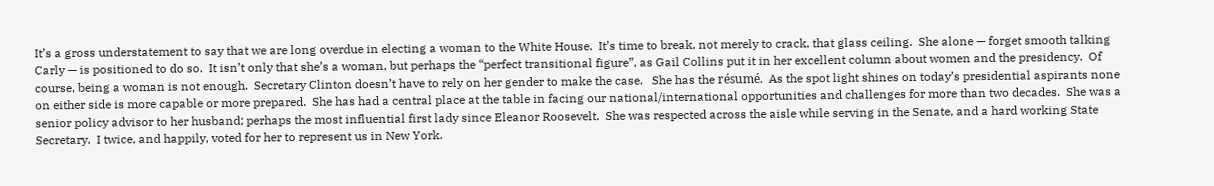It’s a gross understatement to say that we are long overdue in electing a woman to the White House.  It’s time to break, not merely to crack, that glass ceiling.  She alone — forget smooth talking Carly — is positioned to do so.  It isn’t only that she’s a woman, but perhaps the “perfect transitional figure”, as Gail Collins put it in her excellent column about women and the presidency.  Of course, being a woman is not enough.  Secretary Clinton doesn’t have to rely on her gender to make the case.   She has the résumé.  As the spot light shines on today’s presidential aspirants none on either side is more capable or more prepared.  She has had a central place at the table in facing our national/international opportunities and challenges for more than two decades.  She was a senior policy advisor to her husband; perhaps the most influential first lady since Eleanor Roosevelt.  She was respected across the aisle while serving in the Senate, and a hard working State Secretary.  I twice, and happily, voted for her to represent us in New York.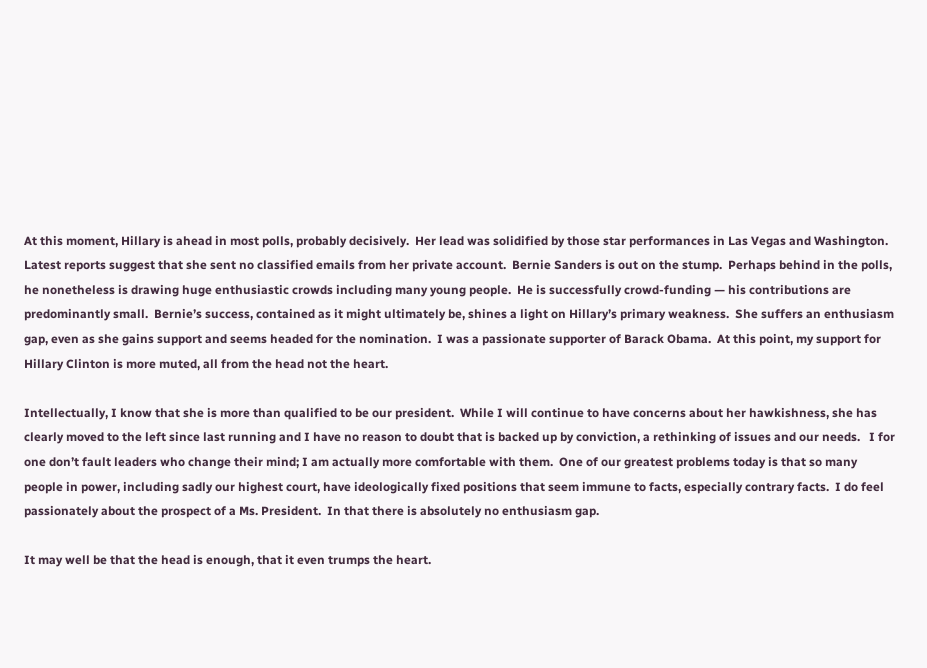At this moment, Hillary is ahead in most polls, probably decisively.  Her lead was solidified by those star performances in Las Vegas and Washington.  Latest reports suggest that she sent no classified emails from her private account.  Bernie Sanders is out on the stump.  Perhaps behind in the polls, he nonetheless is drawing huge enthusiastic crowds including many young people.  He is successfully crowd-funding — his contributions are predominantly small.  Bernie’s success, contained as it might ultimately be, shines a light on Hillary’s primary weakness.  She suffers an enthusiasm gap, even as she gains support and seems headed for the nomination.  I was a passionate supporter of Barack Obama.  At this point, my support for Hillary Clinton is more muted, all from the head not the heart.

Intellectually, I know that she is more than qualified to be our president.  While I will continue to have concerns about her hawkishness, she has clearly moved to the left since last running and I have no reason to doubt that is backed up by conviction, a rethinking of issues and our needs.   I for one don’t fault leaders who change their mind; I am actually more comfortable with them.  One of our greatest problems today is that so many people in power, including sadly our highest court, have ideologically fixed positions that seem immune to facts, especially contrary facts.  I do feel passionately about the prospect of a Ms. President.  In that there is absolutely no enthusiasm gap.

It may well be that the head is enough, that it even trumps the heart.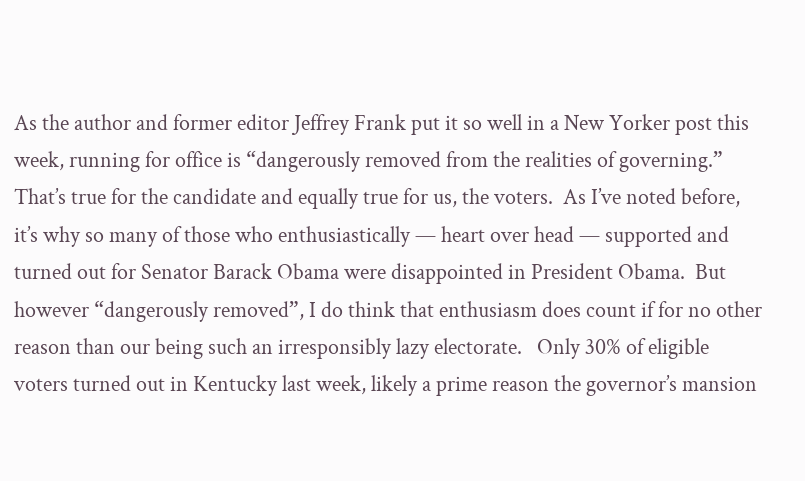As the author and former editor Jeffrey Frank put it so well in a New Yorker post this week, running for office is “dangerously removed from the realities of governing.”  That’s true for the candidate and equally true for us, the voters.  As I’ve noted before, it’s why so many of those who enthusiastically — heart over head — supported and turned out for Senator Barack Obama were disappointed in President Obama.  But however “dangerously removed”, I do think that enthusiasm does count if for no other reason than our being such an irresponsibly lazy electorate.   Only 30% of eligible voters turned out in Kentucky last week, likely a prime reason the governor’s mansion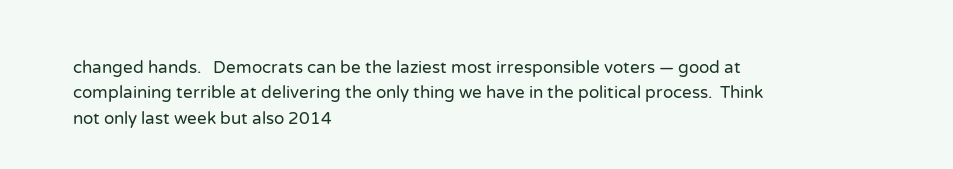changed hands.   Democrats can be the laziest most irresponsible voters — good at complaining terrible at delivering the only thing we have in the political process.  Think not only last week but also 2014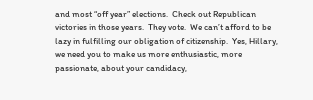and most “off year” elections.  Check out Republican victories in those years.  They vote.  We can’t afford to be lazy in fulfilling our obligation of citizenship.  Yes, Hillary, we need you to make us more enthusiastic, more passionate, about your candidacy,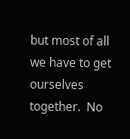but most of all we have to get ourselves together.  No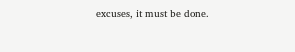excuses, it must be done.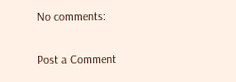No comments:

Post a Comment